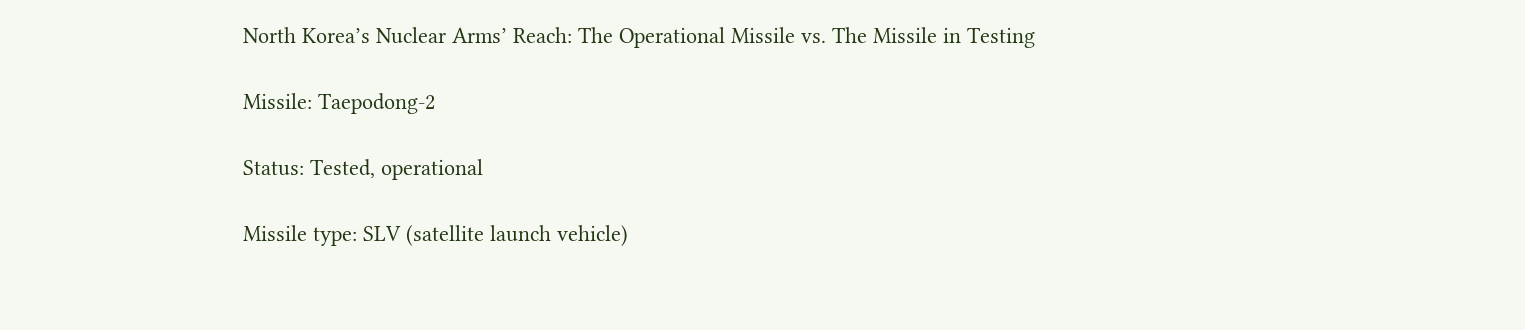North Korea’s Nuclear Arms’ Reach: The Operational Missile vs. The Missile in Testing

Missile: Taepodong-2

Status: Tested, operational

Missile type: SLV (satellite launch vehicle)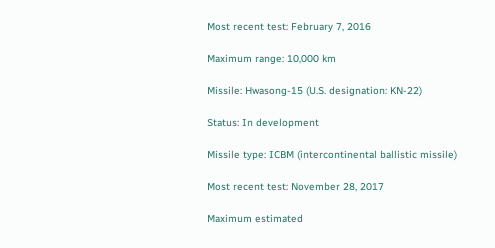Most recent test: February 7, 2016

Maximum range: 10,000 km

Missile: Hwasong-15 (U.S. designation: KN-22)

Status: In development

Missile type: ICBM (intercontinental ballistic missile)

Most recent test: November 28, 2017

Maximum estimated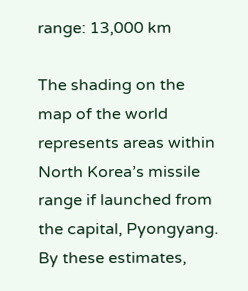range: 13,000 km

The shading on the map of the world represents areas within North Korea’s missile range if launched from the capital, Pyongyang. By these estimates,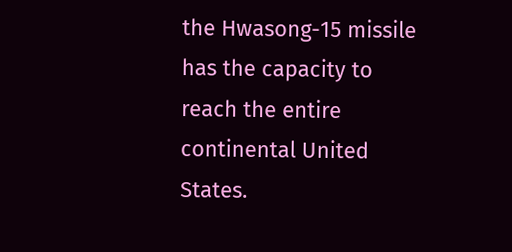the Hwasong-15 missile has the capacity to reach the entire continental United States.